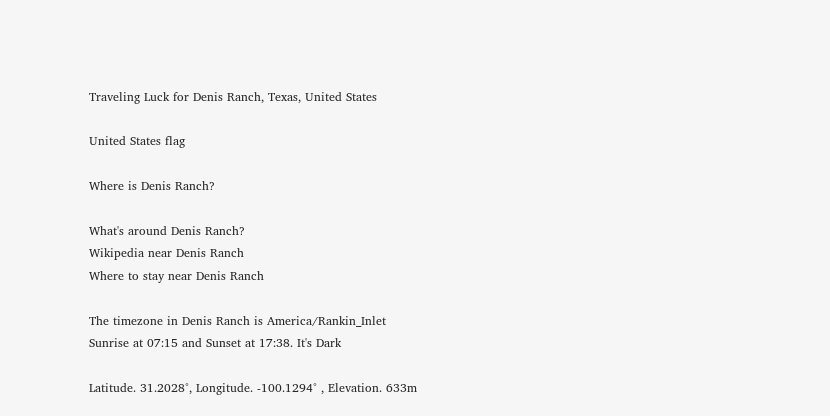Traveling Luck for Denis Ranch, Texas, United States

United States flag

Where is Denis Ranch?

What's around Denis Ranch?
Wikipedia near Denis Ranch
Where to stay near Denis Ranch

The timezone in Denis Ranch is America/Rankin_Inlet
Sunrise at 07:15 and Sunset at 17:38. It's Dark

Latitude. 31.2028°, Longitude. -100.1294° , Elevation. 633m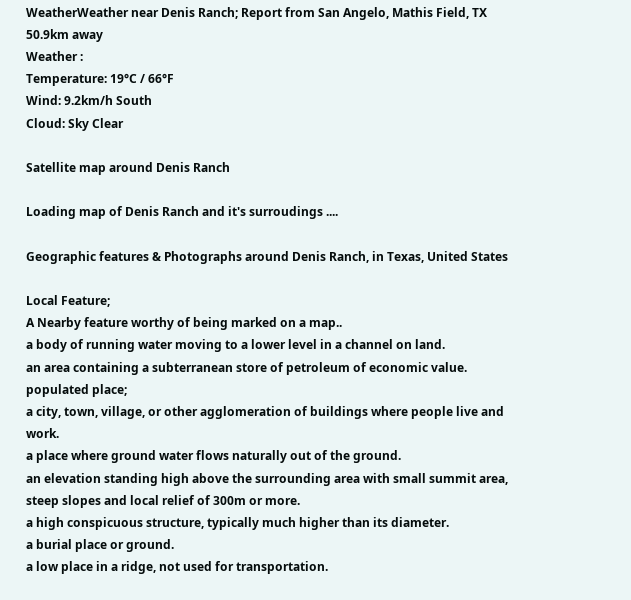WeatherWeather near Denis Ranch; Report from San Angelo, Mathis Field, TX 50.9km away
Weather :
Temperature: 19°C / 66°F
Wind: 9.2km/h South
Cloud: Sky Clear

Satellite map around Denis Ranch

Loading map of Denis Ranch and it's surroudings ....

Geographic features & Photographs around Denis Ranch, in Texas, United States

Local Feature;
A Nearby feature worthy of being marked on a map..
a body of running water moving to a lower level in a channel on land.
an area containing a subterranean store of petroleum of economic value.
populated place;
a city, town, village, or other agglomeration of buildings where people live and work.
a place where ground water flows naturally out of the ground.
an elevation standing high above the surrounding area with small summit area, steep slopes and local relief of 300m or more.
a high conspicuous structure, typically much higher than its diameter.
a burial place or ground.
a low place in a ridge, not used for transportation.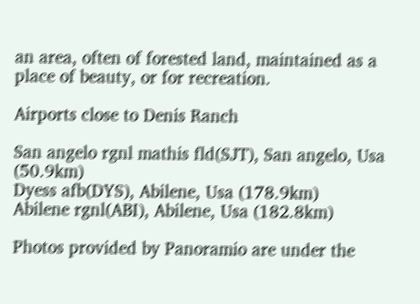an area, often of forested land, maintained as a place of beauty, or for recreation.

Airports close to Denis Ranch

San angelo rgnl mathis fld(SJT), San angelo, Usa (50.9km)
Dyess afb(DYS), Abilene, Usa (178.9km)
Abilene rgnl(ABI), Abilene, Usa (182.8km)

Photos provided by Panoramio are under the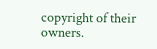copyright of their owners.